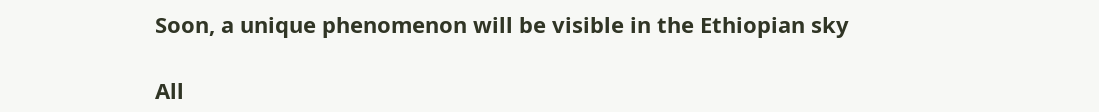Soon, a unique phenomenon will be visible in the Ethiopian sky

All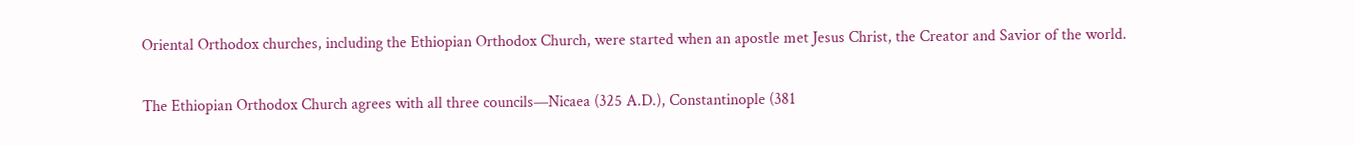Oriental Orthodox churches, including the Ethiopian Orthodox Church, were started when an apostle met Jesus Christ, the Creator and Savior of the world.

The Ethiopian Orthodox Church agrees with all three councils—Nicaea (325 A.D.), Constantinople (381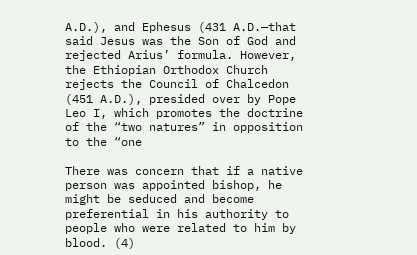A.D.), and Ephesus (431 A.D.—that said Jesus was the Son of God and rejected Arius’ formula. However, the Ethiopian Orthodox Church rejects the Council of Chalcedon (451 A.D.), presided over by Pope Leo I, which promotes the doctrine of the “two natures” in opposition to the “one

There was concern that if a native person was appointed bishop, he might be seduced and become preferential in his authority to people who were related to him by blood. (4)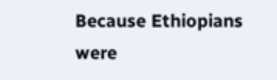Because Ethiopians were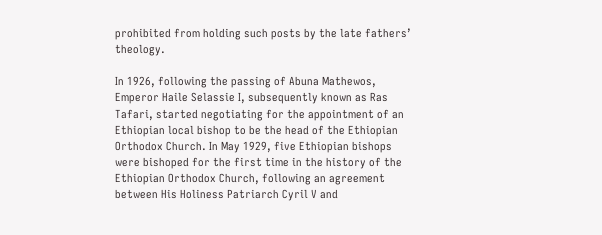prohibited from holding such posts by the late fathers’ theology.

In 1926, following the passing of Abuna Mathewos, Emperor Haile Selassie I, subsequently known as Ras Tafari, started negotiating for the appointment of an Ethiopian local bishop to be the head of the Ethiopian Orthodox Church. In May 1929, five Ethiopian bishops were bishoped for the first time in the history of the Ethiopian Orthodox Church, following an agreement between His Holiness Patriarch Cyril V and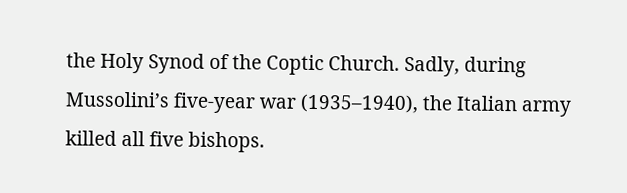the Holy Synod of the Coptic Church. Sadly, during Mussolini’s five-year war (1935–1940), the Italian army killed all five bishops.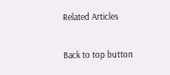Related Articles

Back to top button